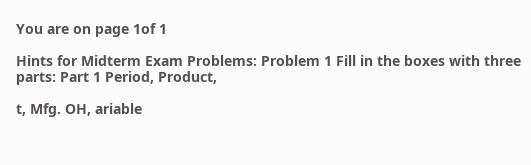You are on page 1of 1

Hints for Midterm Exam Problems: Problem 1 Fill in the boxes with three parts: Part 1 Period, Product,

t, Mfg. OH, ariable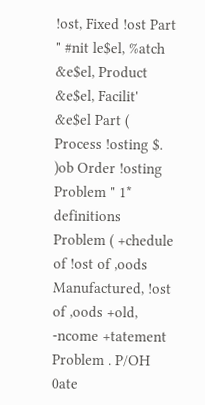!ost, Fixed !ost Part " #nit le$el, %atch &e$el, Product &e$el, Facilit' &e$el Part ( Process !osting $. )ob Order !osting Problem " 1* definitions Problem ( +chedule of !ost of ,oods Manufactured, !ost of ,oods +old, -ncome +tatement Problem . P/OH 0ate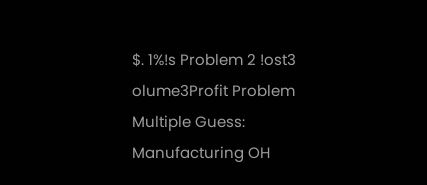$. 1%!s Problem 2 !ost3 olume3Profit Problem Multiple Guess: Manufacturing OH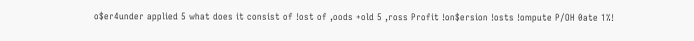o$er4under applied 5 what does it consist of !ost of ,oods +old 5 ,ross Profit !on$ersion !osts !ompute P/OH 0ate 1%!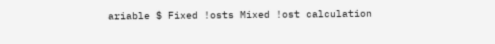ariable $ Fixed !osts Mixed !ost calculation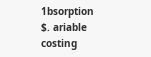1bsorption $. ariable costing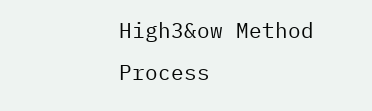High3&ow Method Process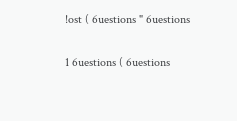!ost ( 6uestions " 6uestions

1 6uestions ( 6uestions